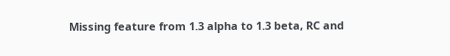Missing feature from 1.3 alpha to 1.3 beta, RC and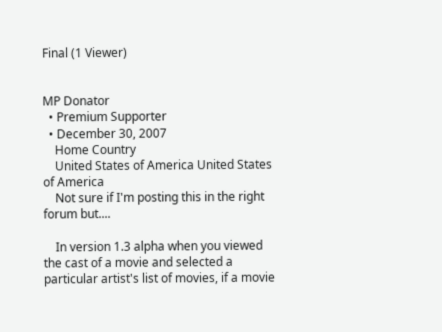Final (1 Viewer)


MP Donator
  • Premium Supporter
  • December 30, 2007
    Home Country
    United States of America United States of America
    Not sure if I'm posting this in the right forum but....

    In version 1.3 alpha when you viewed the cast of a movie and selected a particular artist's list of movies, if a movie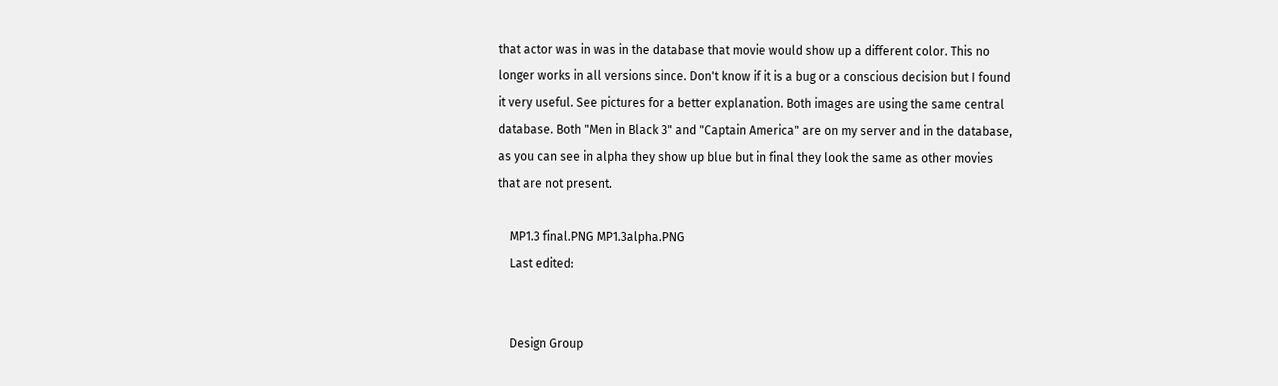that actor was in was in the database that movie would show up a different color. This no longer works in all versions since. Don't know if it is a bug or a conscious decision but I found it very useful. See pictures for a better explanation. Both images are using the same central database. Both "Men in Black 3" and "Captain America" are on my server and in the database, as you can see in alpha they show up blue but in final they look the same as other movies that are not present.

    MP1.3 final.PNG MP1.3alpha.PNG
    Last edited:


    Design Group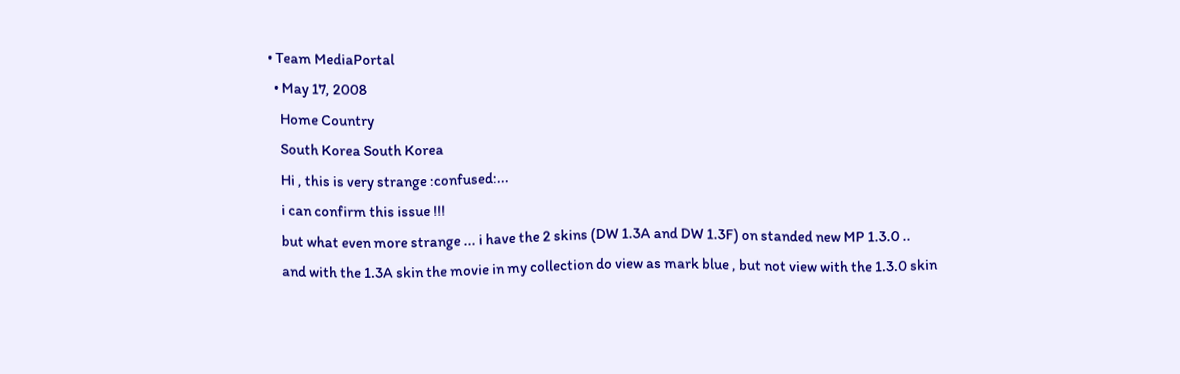• Team MediaPortal
  • May 17, 2008
    Home Country
    South Korea South Korea
    Hi , this is very strange :confused:...
    i can confirm this issue !!!
    but what even more strange ... i have the 2 skins (DW 1.3A and DW 1.3F) on standed new MP 1.3.0 ..
    and with the 1.3A skin the movie in my collection do view as mark blue , but not view with the 1.3.0 skin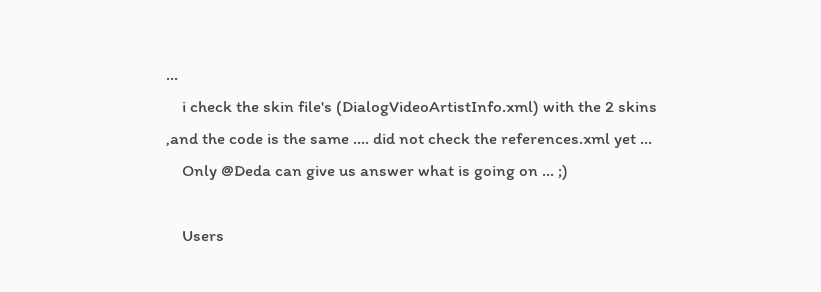...
    i check the skin file's (DialogVideoArtistInfo.xml) with the 2 skins ,and the code is the same .... did not check the references.xml yet ...
    Only @Deda can give us answer what is going on ... ;)

    Users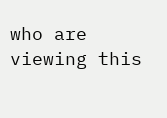who are viewing this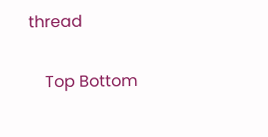thread

    Top Bottom